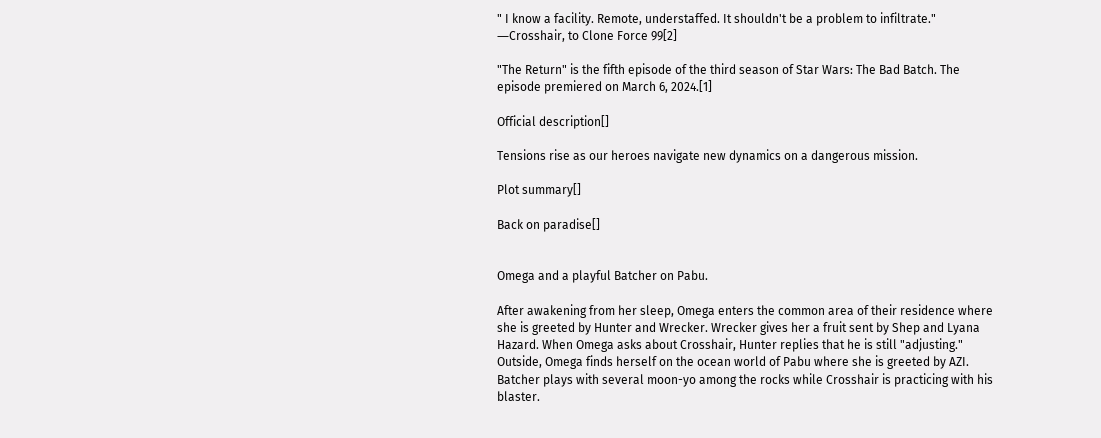" I know a facility. Remote, understaffed. It shouldn't be a problem to infiltrate."
―Crosshair, to Clone Force 99[2]

"The Return" is the fifth episode of the third season of Star Wars: The Bad Batch. The episode premiered on March 6, 2024.[1]

Official description[]

Tensions rise as our heroes navigate new dynamics on a dangerous mission.

Plot summary[]

Back on paradise[]


Omega and a playful Batcher on Pabu.

After awakening from her sleep, Omega enters the common area of their residence where she is greeted by Hunter and Wrecker. Wrecker gives her a fruit sent by Shep and Lyana Hazard. When Omega asks about Crosshair, Hunter replies that he is still "adjusting." Outside, Omega finds herself on the ocean world of Pabu where she is greeted by AZI. Batcher plays with several moon-yo among the rocks while Crosshair is practicing with his blaster.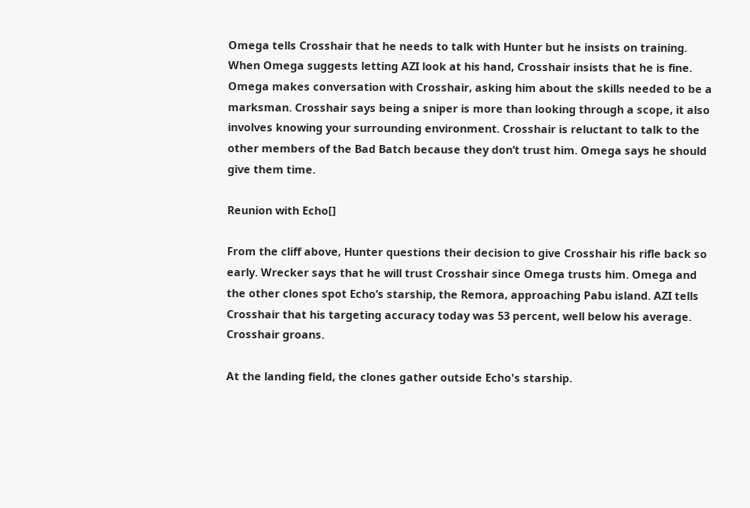Omega tells Crosshair that he needs to talk with Hunter but he insists on training. When Omega suggests letting AZI look at his hand, Crosshair insists that he is fine. Omega makes conversation with Crosshair, asking him about the skills needed to be a marksman. Crosshair says being a sniper is more than looking through a scope, it also involves knowing your surrounding environment. Crosshair is reluctant to talk to the other members of the Bad Batch because they don’t trust him. Omega says he should give them time.

Reunion with Echo[]

From the cliff above, Hunter questions their decision to give Crosshair his rifle back so early. Wrecker says that he will trust Crosshair since Omega trusts him. Omega and the other clones spot Echo’s starship, the Remora, approaching Pabu island. AZI tells Crosshair that his targeting accuracy today was 53 percent, well below his average. Crosshair groans.

At the landing field, the clones gather outside Echo's starship.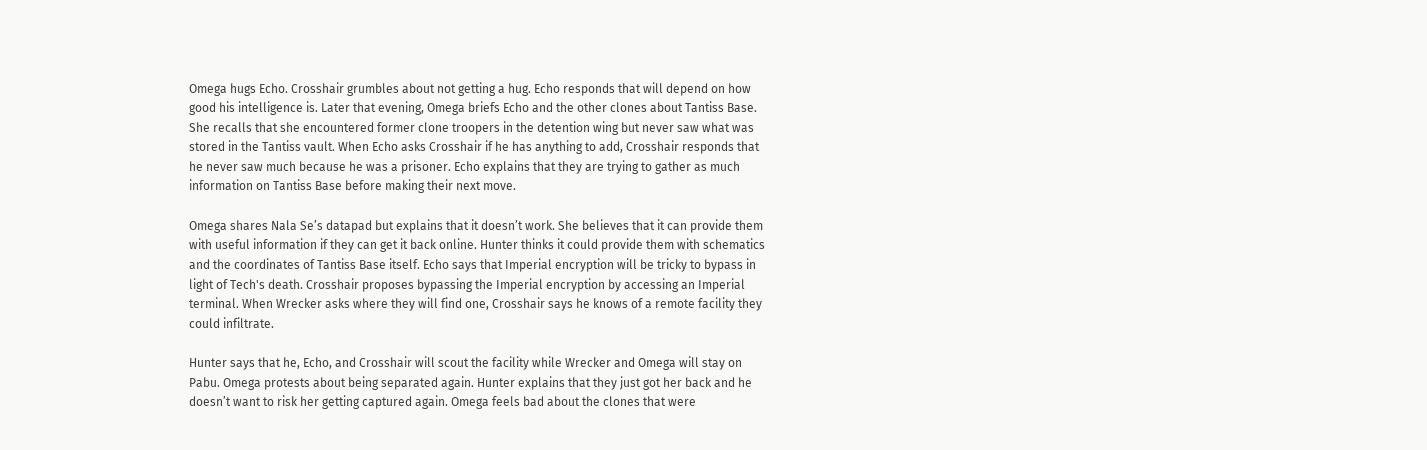Omega hugs Echo. Crosshair grumbles about not getting a hug. Echo responds that will depend on how good his intelligence is. Later that evening, Omega briefs Echo and the other clones about Tantiss Base. She recalls that she encountered former clone troopers in the detention wing but never saw what was stored in the Tantiss vault. When Echo asks Crosshair if he has anything to add, Crosshair responds that he never saw much because he was a prisoner. Echo explains that they are trying to gather as much information on Tantiss Base before making their next move.

Omega shares Nala Se’s datapad but explains that it doesn’t work. She believes that it can provide them with useful information if they can get it back online. Hunter thinks it could provide them with schematics and the coordinates of Tantiss Base itself. Echo says that Imperial encryption will be tricky to bypass in light of Tech's death. Crosshair proposes bypassing the Imperial encryption by accessing an Imperial terminal. When Wrecker asks where they will find one, Crosshair says he knows of a remote facility they could infiltrate.

Hunter says that he, Echo, and Crosshair will scout the facility while Wrecker and Omega will stay on Pabu. Omega protests about being separated again. Hunter explains that they just got her back and he doesn’t want to risk her getting captured again. Omega feels bad about the clones that were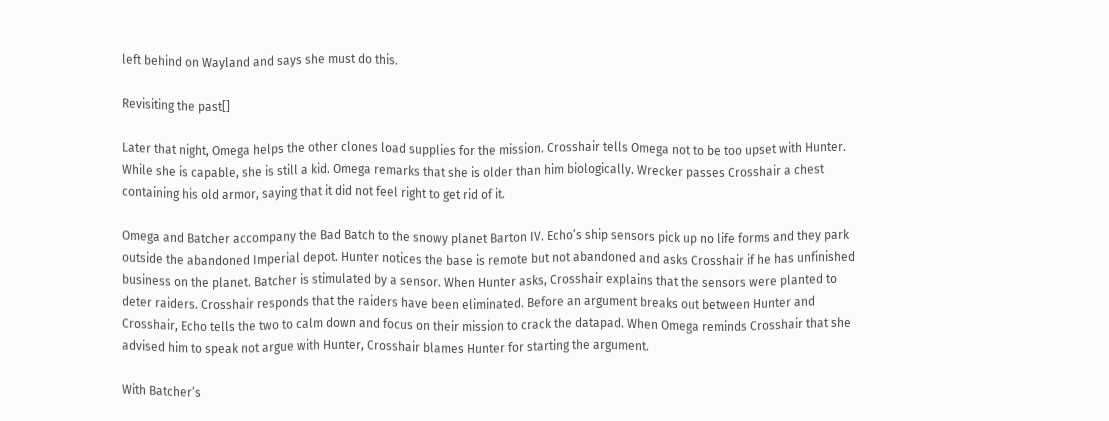left behind on Wayland and says she must do this.

Revisiting the past[]

Later that night, Omega helps the other clones load supplies for the mission. Crosshair tells Omega not to be too upset with Hunter. While she is capable, she is still a kid. Omega remarks that she is older than him biologically. Wrecker passes Crosshair a chest containing his old armor, saying that it did not feel right to get rid of it.

Omega and Batcher accompany the Bad Batch to the snowy planet Barton IV. Echo’s ship sensors pick up no life forms and they park outside the abandoned Imperial depot. Hunter notices the base is remote but not abandoned and asks Crosshair if he has unfinished business on the planet. Batcher is stimulated by a sensor. When Hunter asks, Crosshair explains that the sensors were planted to deter raiders. Crosshair responds that the raiders have been eliminated. Before an argument breaks out between Hunter and Crosshair, Echo tells the two to calm down and focus on their mission to crack the datapad. When Omega reminds Crosshair that she advised him to speak not argue with Hunter, Crosshair blames Hunter for starting the argument.

With Batcher’s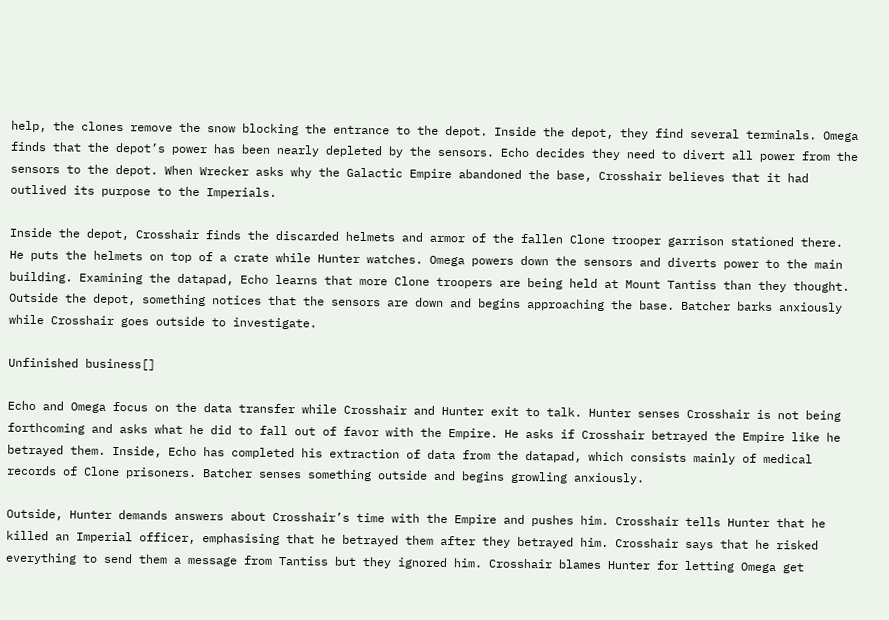help, the clones remove the snow blocking the entrance to the depot. Inside the depot, they find several terminals. Omega finds that the depot’s power has been nearly depleted by the sensors. Echo decides they need to divert all power from the sensors to the depot. When Wrecker asks why the Galactic Empire abandoned the base, Crosshair believes that it had outlived its purpose to the Imperials.

Inside the depot, Crosshair finds the discarded helmets and armor of the fallen Clone trooper garrison stationed there. He puts the helmets on top of a crate while Hunter watches. Omega powers down the sensors and diverts power to the main building. Examining the datapad, Echo learns that more Clone troopers are being held at Mount Tantiss than they thought. Outside the depot, something notices that the sensors are down and begins approaching the base. Batcher barks anxiously while Crosshair goes outside to investigate.

Unfinished business[]

Echo and Omega focus on the data transfer while Crosshair and Hunter exit to talk. Hunter senses Crosshair is not being forthcoming and asks what he did to fall out of favor with the Empire. He asks if Crosshair betrayed the Empire like he betrayed them. Inside, Echo has completed his extraction of data from the datapad, which consists mainly of medical records of Clone prisoners. Batcher senses something outside and begins growling anxiously.

Outside, Hunter demands answers about Crosshair’s time with the Empire and pushes him. Crosshair tells Hunter that he killed an Imperial officer, emphasising that he betrayed them after they betrayed him. Crosshair says that he risked everything to send them a message from Tantiss but they ignored him. Crosshair blames Hunter for letting Omega get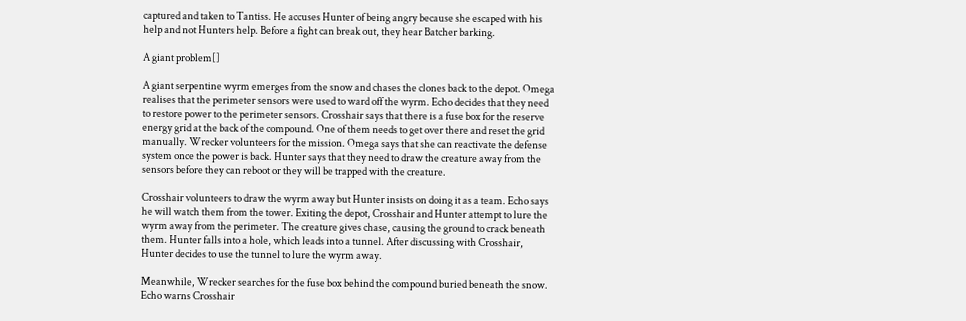captured and taken to Tantiss. He accuses Hunter of being angry because she escaped with his help and not Hunters help. Before a fight can break out, they hear Batcher barking.

A giant problem[]

A giant serpentine wyrm emerges from the snow and chases the clones back to the depot. Omega realises that the perimeter sensors were used to ward off the wyrm. Echo decides that they need to restore power to the perimeter sensors. Crosshair says that there is a fuse box for the reserve energy grid at the back of the compound. One of them needs to get over there and reset the grid manually. Wrecker volunteers for the mission. Omega says that she can reactivate the defense system once the power is back. Hunter says that they need to draw the creature away from the sensors before they can reboot or they will be trapped with the creature.

Crosshair volunteers to draw the wyrm away but Hunter insists on doing it as a team. Echo says he will watch them from the tower. Exiting the depot, Crosshair and Hunter attempt to lure the wyrm away from the perimeter. The creature gives chase, causing the ground to crack beneath them. Hunter falls into a hole, which leads into a tunnel. After discussing with Crosshair, Hunter decides to use the tunnel to lure the wyrm away.

Meanwhile, Wrecker searches for the fuse box behind the compound buried beneath the snow. Echo warns Crosshair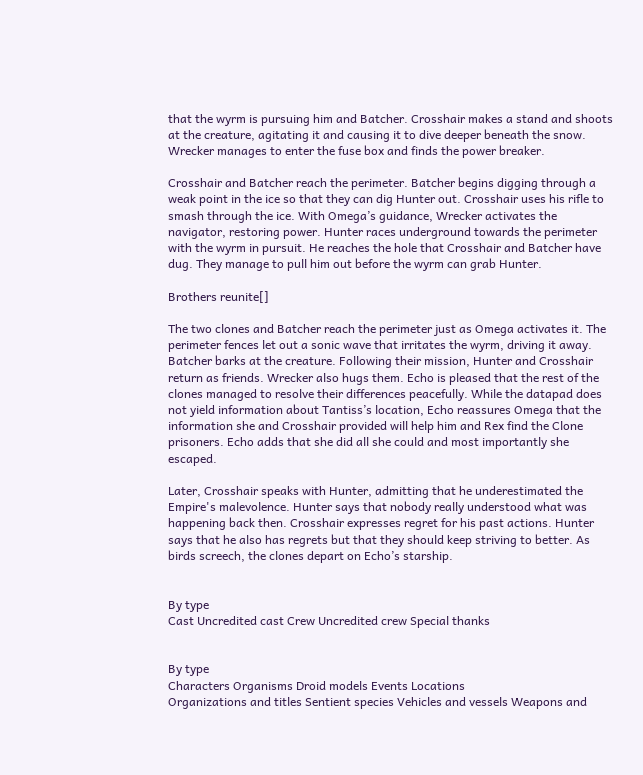that the wyrm is pursuing him and Batcher. Crosshair makes a stand and shoots at the creature, agitating it and causing it to dive deeper beneath the snow. Wrecker manages to enter the fuse box and finds the power breaker.

Crosshair and Batcher reach the perimeter. Batcher begins digging through a weak point in the ice so that they can dig Hunter out. Crosshair uses his rifle to smash through the ice. With Omega’s guidance, Wrecker activates the navigator, restoring power. Hunter races underground towards the perimeter with the wyrm in pursuit. He reaches the hole that Crosshair and Batcher have dug. They manage to pull him out before the wyrm can grab Hunter.

Brothers reunite[]

The two clones and Batcher reach the perimeter just as Omega activates it. The perimeter fences let out a sonic wave that irritates the wyrm, driving it away. Batcher barks at the creature. Following their mission, Hunter and Crosshair return as friends. Wrecker also hugs them. Echo is pleased that the rest of the clones managed to resolve their differences peacefully. While the datapad does not yield information about Tantiss’s location, Echo reassures Omega that the information she and Crosshair provided will help him and Rex find the Clone prisoners. Echo adds that she did all she could and most importantly she escaped.

Later, Crosshair speaks with Hunter, admitting that he underestimated the Empire's malevolence. Hunter says that nobody really understood what was happening back then. Crosshair expresses regret for his past actions. Hunter says that he also has regrets but that they should keep striving to better. As birds screech, the clones depart on Echo’s starship.


By type
Cast Uncredited cast Crew Uncredited crew Special thanks


By type
Characters Organisms Droid models Events Locations
Organizations and titles Sentient species Vehicles and vessels Weapons and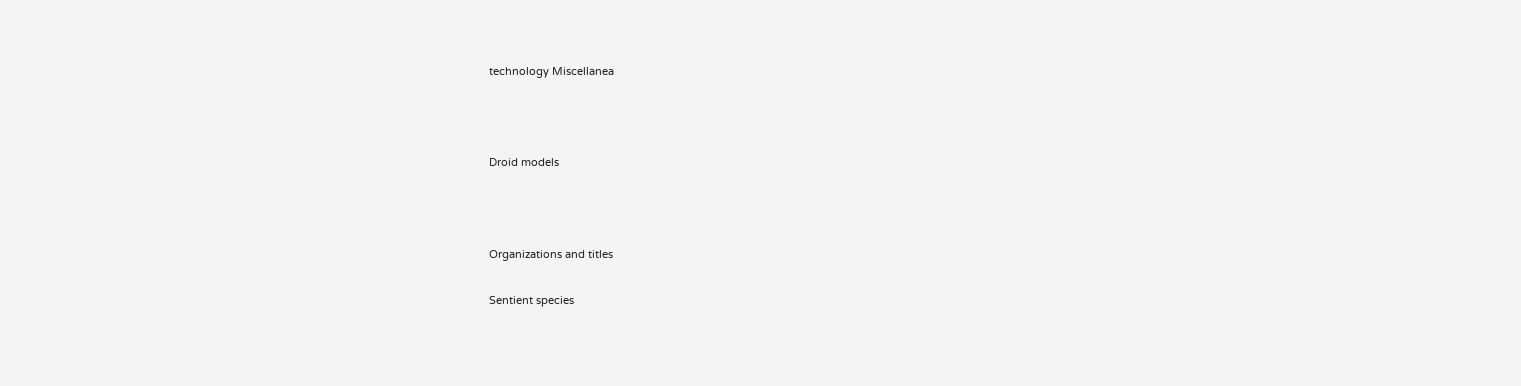technology Miscellanea



Droid models



Organizations and titles

Sentient species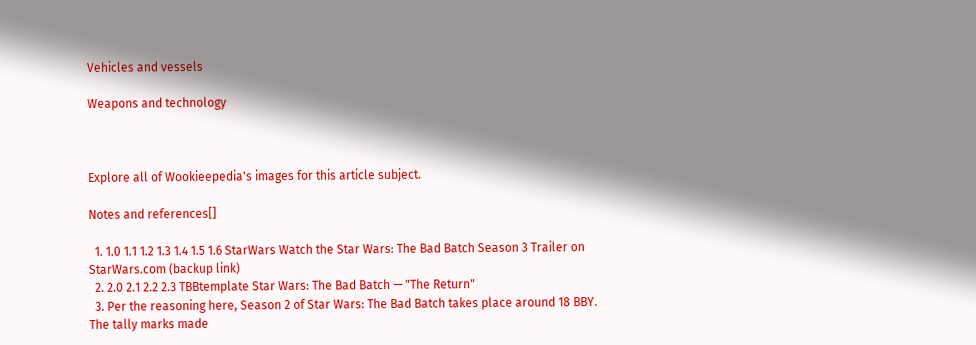Vehicles and vessels

Weapons and technology



Explore all of Wookieepedia's images for this article subject.

Notes and references[]

  1. 1.0 1.1 1.2 1.3 1.4 1.5 1.6 StarWars Watch the Star Wars: The Bad Batch Season 3 Trailer on StarWars.com (backup link)
  2. 2.0 2.1 2.2 2.3 TBBtemplate Star Wars: The Bad Batch — "The Return"
  3. Per the reasoning here, Season 2 of Star Wars: The Bad Batch takes place around 18 BBY. The tally marks made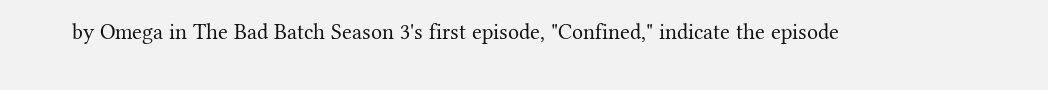by Omega in The Bad Batch Season 3's first episode, "Confined," indicate the episode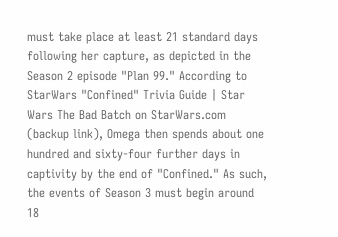must take place at least 21 standard days following her capture, as depicted in the Season 2 episode "Plan 99." According to StarWars "Confined" Trivia Guide | Star Wars The Bad Batch on StarWars.com (backup link), Omega then spends about one hundred and sixty-four further days in captivity by the end of "Confined." As such, the events of Season 3 must begin around 18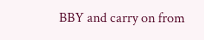BBY and carry on from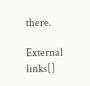there.

External links[]